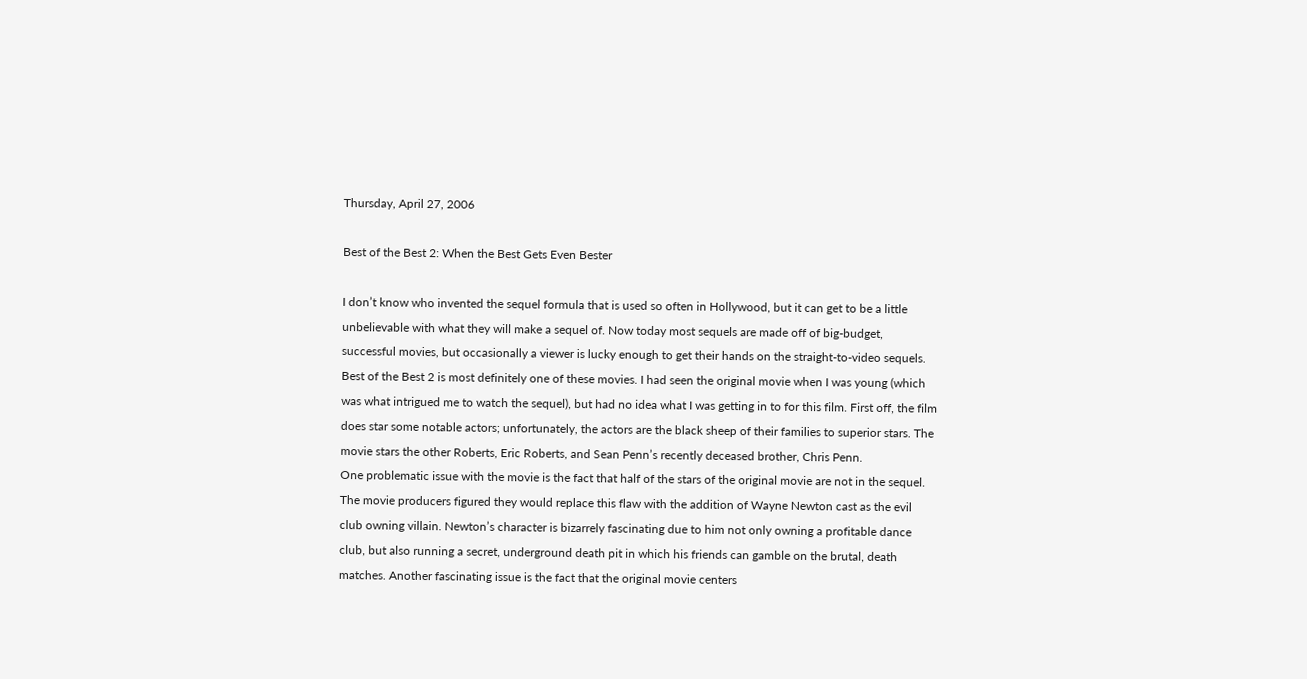Thursday, April 27, 2006

Best of the Best 2: When the Best Gets Even Bester

I don’t know who invented the sequel formula that is used so often in Hollywood, but it can get to be a little unbelievable with what they will make a sequel of. Now today most sequels are made off of big-budget, successful movies, but occasionally a viewer is lucky enough to get their hands on the straight-to-video sequels. Best of the Best 2 is most definitely one of these movies. I had seen the original movie when I was young (which was what intrigued me to watch the sequel), but had no idea what I was getting in to for this film. First off, the film does star some notable actors; unfortunately, the actors are the black sheep of their families to superior stars. The movie stars the other Roberts, Eric Roberts, and Sean Penn’s recently deceased brother, Chris Penn.
One problematic issue with the movie is the fact that half of the stars of the original movie are not in the sequel. The movie producers figured they would replace this flaw with the addition of Wayne Newton cast as the evil club owning villain. Newton’s character is bizarrely fascinating due to him not only owning a profitable dance club, but also running a secret, underground death pit in which his friends can gamble on the brutal, death matches. Another fascinating issue is the fact that the original movie centers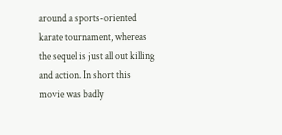around a sports-oriented karate tournament, whereas the sequel is just all out killing and action. In short this movie was badly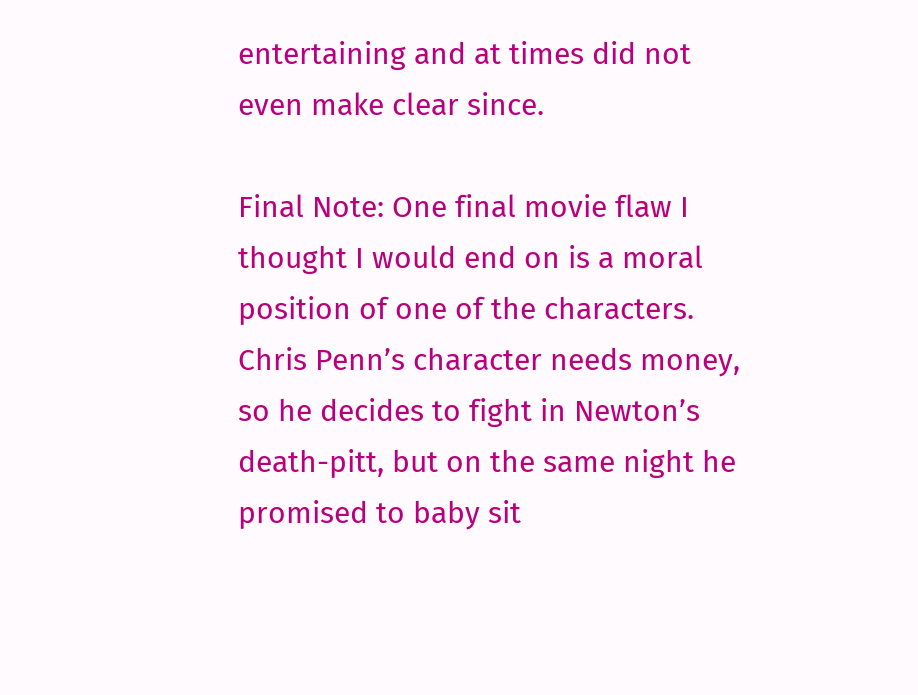entertaining and at times did not even make clear since.

Final Note: One final movie flaw I thought I would end on is a moral position of one of the characters. Chris Penn’s character needs money, so he decides to fight in Newton’s death-pitt, but on the same night he promised to baby sit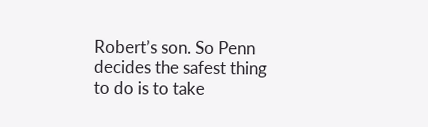Robert’s son. So Penn decides the safest thing to do is to take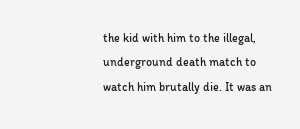the kid with him to the illegal, underground death match to watch him brutally die. It was an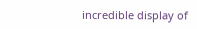incredible display of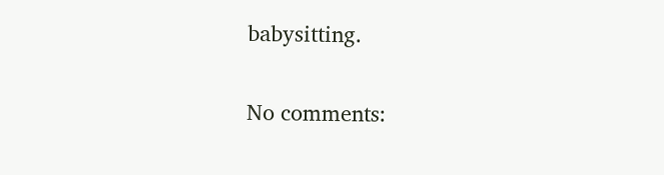babysitting.

No comments: